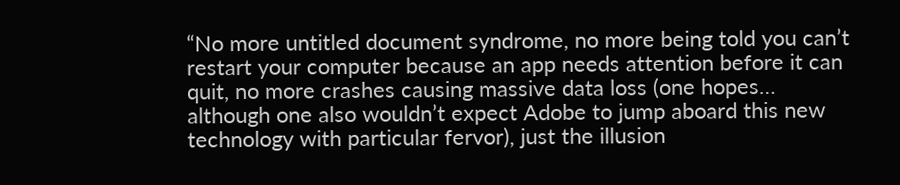“No more untitled document syndrome, no more being told you can’t restart your computer because an app needs attention before it can quit, no more crashes causing massive data loss (one hopes… although one also wouldn’t expect Adobe to jump aboard this new technology with particular fervor), just the illusion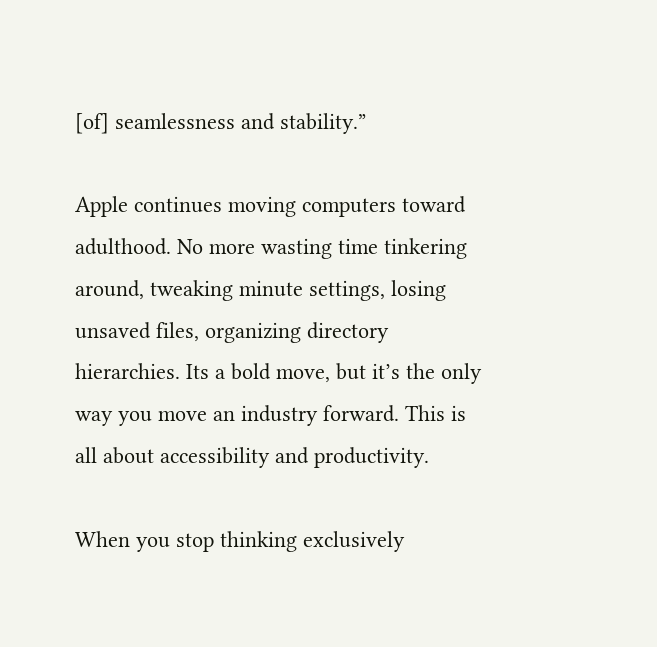[of] seamlessness and stability.”

Apple continues moving computers toward adulthood. No more wasting time tinkering around, tweaking minute settings, losing unsaved files, organizing directory hierarchies. Its a bold move, but it’s the only way you move an industry forward. This is all about accessibility and productivity.

When you stop thinking exclusively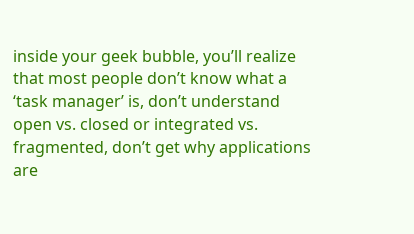inside your geek bubble, you’ll realize that most people don’t know what a ‘task manager’ is, don’t understand open vs. closed or integrated vs. fragmented, don’t get why applications are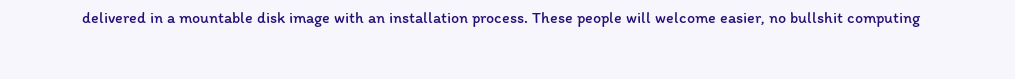delivered in a mountable disk image with an installation process. These people will welcome easier, no bullshit computing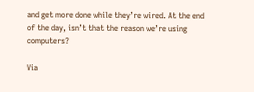and get more done while they’re wired. At the end of the day, isn’t that the reason we’re using computers?

Via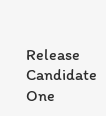Release Candidate One